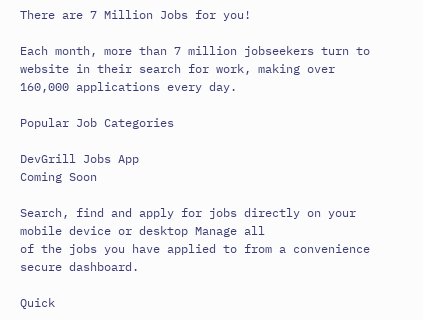There are 7 Million Jobs for you!

Each month, more than 7 million jobseekers turn to website in their search for work, making over
160,000 applications every day.

Popular Job Categories

DevGrill Jobs App
Coming Soon

Search, find and apply for jobs directly on your mobile device or desktop Manage all
of the jobs you have applied to from a convenience secure dashboard.

Quick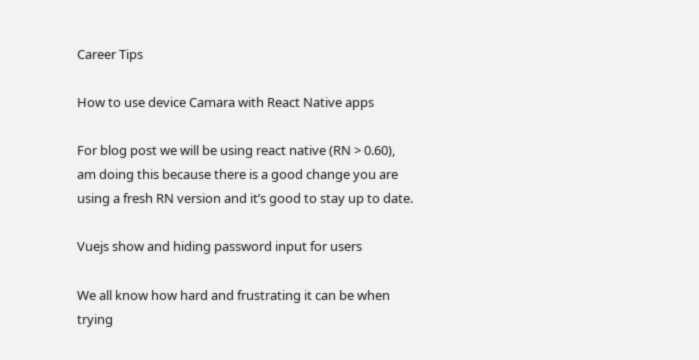Career Tips

How to use device Camara with React Native apps

For blog post we will be using react native (RN > 0.60), am doing this because there is a good change you are using a fresh RN version and it’s good to stay up to date.

Vuejs show and hiding password input for users

We all know how hard and frustrating it can be when trying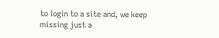to login to a site and, we keep missing just a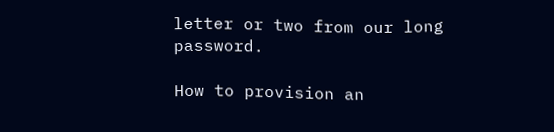letter or two from our long password.

How to provision an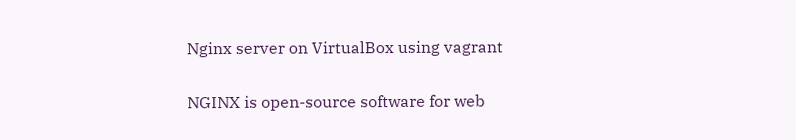Nginx server on VirtualBox using vagrant

NGINX is open-source software for web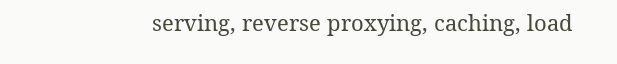serving, reverse proxying, caching, load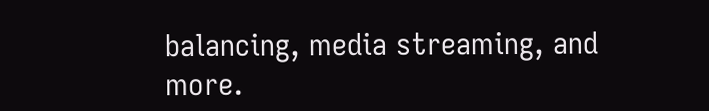balancing, media streaming, and more.